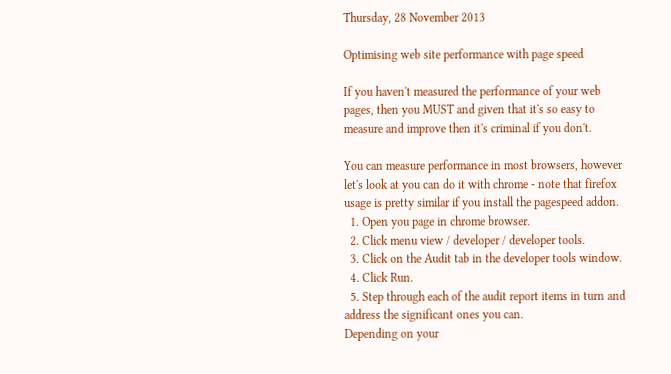Thursday, 28 November 2013

Optimising web site performance with page speed

If you haven't measured the performance of your web pages, then you MUST and given that it's so easy to measure and improve then it's criminal if you don't.

You can measure performance in most browsers, however let's look at you can do it with chrome - note that firefox usage is pretty similar if you install the pagespeed addon.
  1. Open you page in chrome browser.
  2. Click menu view / developer / developer tools.
  3. Click on the Audit tab in the developer tools window.
  4. Click Run.
  5. Step through each of the audit report items in turn and address the significant ones you can.
Depending on your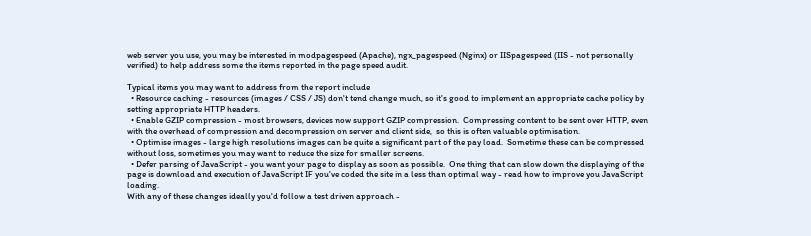web server you use, you may be interested in modpagespeed (Apache), ngx_pagespeed (Nginx) or IISpagespeed (IIS - not personally verified) to help address some the items reported in the page speed audit.

Typical items you may want to address from the report include
  • Resource caching - resources (images / CSS / JS) don't tend change much, so it's good to implement an appropriate cache policy by setting appropriate HTTP headers.
  • Enable GZIP compression - most browsers, devices now support GZIP compression.  Compressing content to be sent over HTTP, even with the overhead of compression and decompression on server and client side,  so this is often valuable optimisation.
  • Optimise images - large high resolutions images can be quite a significant part of the pay load.  Sometime these can be compressed without loss, sometimes you may want to reduce the size for smaller screens.
  • Defer parsing of JavaScript - you want your page to display as soon as possible.  One thing that can slow down the displaying of the page is download and execution of JavaScript IF you've coded the site in a less than optimal way - read how to improve you JavaScript loading.
With any of these changes ideally you'd follow a test driven approach -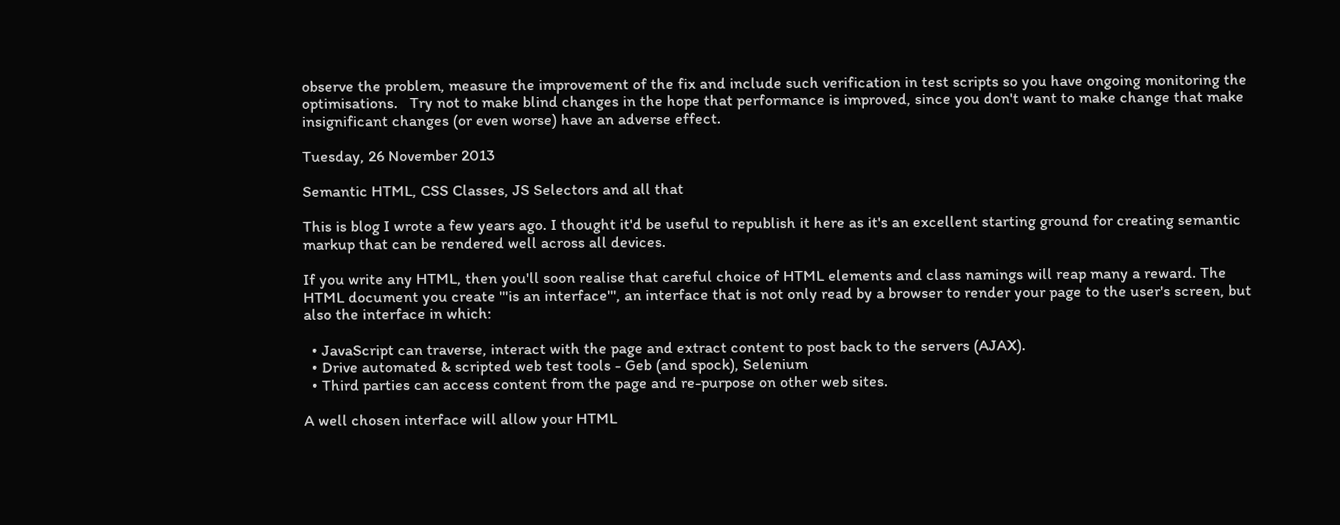observe the problem, measure the improvement of the fix and include such verification in test scripts so you have ongoing monitoring the optimisations.   Try not to make blind changes in the hope that performance is improved, since you don't want to make change that make insignificant changes (or even worse) have an adverse effect.

Tuesday, 26 November 2013

Semantic HTML, CSS Classes, JS Selectors and all that

This is blog I wrote a few years ago. I thought it'd be useful to republish it here as it's an excellent starting ground for creating semantic markup that can be rendered well across all devices.

If you write any HTML, then you'll soon realise that careful choice of HTML elements and class namings will reap many a reward. The HTML document you create '''is an interface''', an interface that is not only read by a browser to render your page to the user's screen, but also the interface in which:

  • JavaScript can traverse, interact with the page and extract content to post back to the servers (AJAX).
  • Drive automated & scripted web test tools - Geb (and spock), Selenium
  • Third parties can access content from the page and re-purpose on other web sites.

A well chosen interface will allow your HTML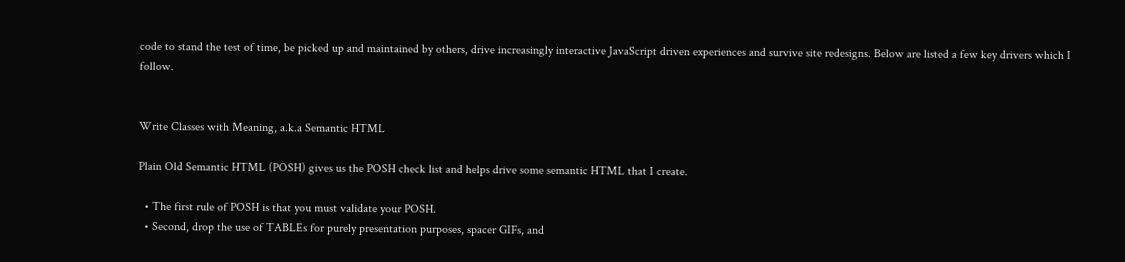code to stand the test of time, be picked up and maintained by others, drive increasingly interactive JavaScript driven experiences and survive site redesigns. Below are listed a few key drivers which I follow.


Write Classes with Meaning, a.k.a Semantic HTML

Plain Old Semantic HTML (POSH) gives us the POSH check list and helps drive some semantic HTML that I create.

  • The first rule of POSH is that you must validate your POSH.
  • Second, drop the use of TABLEs for purely presentation purposes, spacer GIFs, and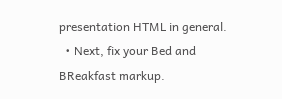presentation HTML in general.
  • Next, fix your Bed and BReakfast markup.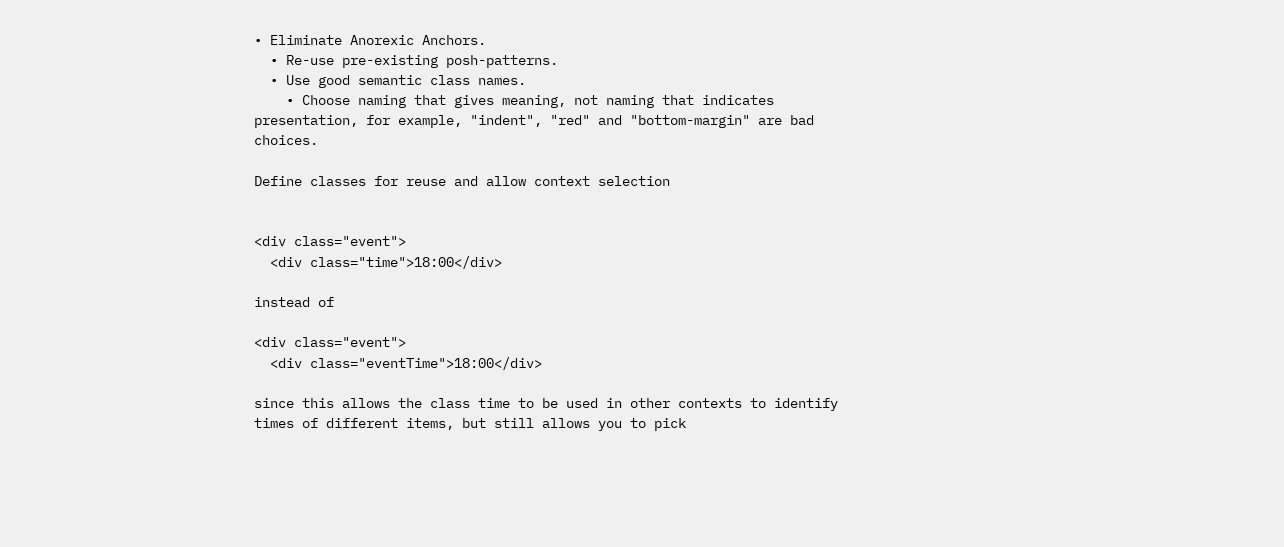• Eliminate Anorexic Anchors.
  • Re-use pre-existing posh-patterns.
  • Use good semantic class names.
    • Choose naming that gives meaning, not naming that indicates presentation, for example, "indent", "red" and "bottom-margin" are bad choices.

Define classes for reuse and allow context selection


<div class="event">
  <div class="time">18:00</div>

instead of

<div class="event">
  <div class="eventTime">18:00</div>

since this allows the class time to be used in other contexts to identify times of different items, but still allows you to pick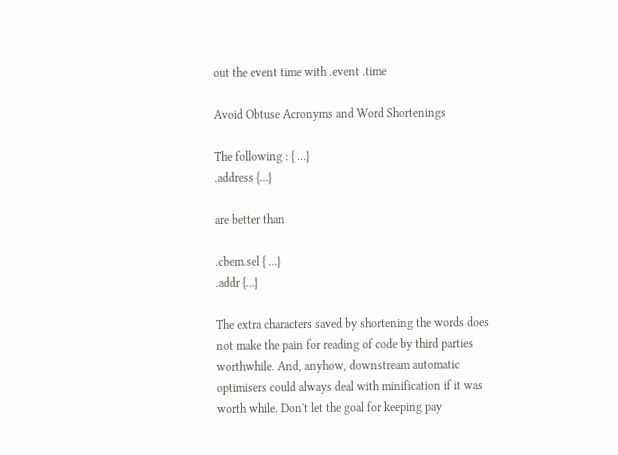out the event time with .event .time

Avoid Obtuse Acronyms and Word Shortenings

The following : { ...}
.address {...}

are better than

.cbem.sel { ...}
.addr {...}

The extra characters saved by shortening the words does not make the pain for reading of code by third parties worthwhile. And, anyhow, downstream automatic optimisers could always deal with minification if it was worth while. Don't let the goal for keeping pay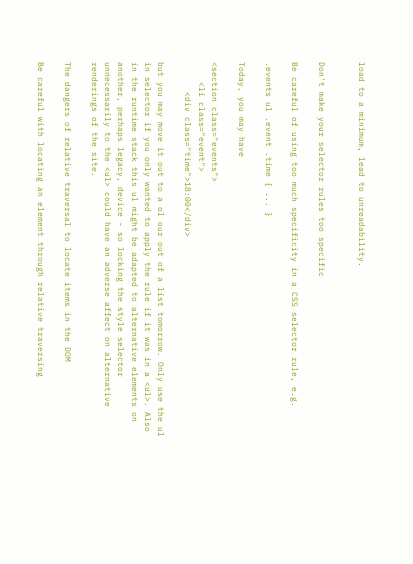load to a minimum, lead to unreadability.


Don't make your selector rules too specific

Be careful of using too much specificity in a CSS selector rule, e.g.

.events ul .event .time { ... }

Today, you may have

<section class="events">
    <li class="event">
      <div class="time">18:00</div>

but you may move it out to a ol our out of a list tomorrow. Only use the ul in selector if you only wanted to apply the rule if it was in a <ul>. Also in the runtime stack this ul might be adapted to alternative elements on another, perhaps legacy, device - so locking the style selector unnecessarily to the <ul> could have an adverse affect on alternative renderings of the site.

The dangers of relative traversal to locate items in the DOM

Be careful with locating an element through relative traversing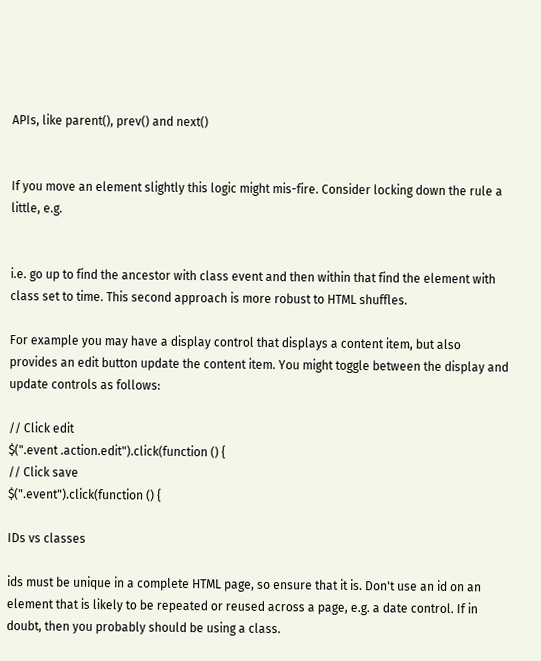APIs, like parent(), prev() and next()


If you move an element slightly this logic might mis-fire. Consider locking down the rule a little, e.g.


i.e. go up to find the ancestor with class event and then within that find the element with class set to time. This second approach is more robust to HTML shuffles.

For example you may have a display control that displays a content item, but also provides an edit button update the content item. You might toggle between the display and update controls as follows:

// Click edit
$(".event .action.edit").click(function () {
// Click save
$(".event").click(function () {

IDs vs classes

ids must be unique in a complete HTML page, so ensure that it is. Don't use an id on an element that is likely to be repeated or reused across a page, e.g. a date control. If in doubt, then you probably should be using a class.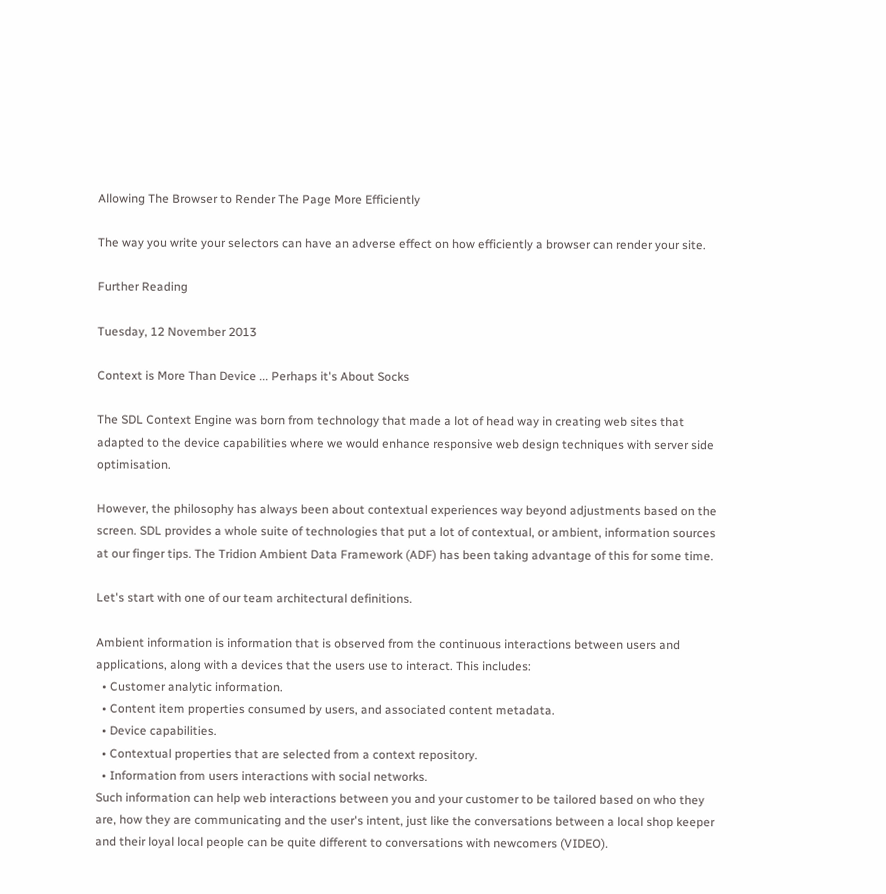Allowing The Browser to Render The Page More Efficiently

The way you write your selectors can have an adverse effect on how efficiently a browser can render your site.

Further Reading

Tuesday, 12 November 2013

Context is More Than Device ... Perhaps it's About Socks

The SDL Context Engine was born from technology that made a lot of head way in creating web sites that adapted to the device capabilities where we would enhance responsive web design techniques with server side optimisation.

However, the philosophy has always been about contextual experiences way beyond adjustments based on the screen. SDL provides a whole suite of technologies that put a lot of contextual, or ambient, information sources at our finger tips. The Tridion Ambient Data Framework (ADF) has been taking advantage of this for some time.

Let's start with one of our team architectural definitions.

Ambient information is information that is observed from the continuous interactions between users and applications, along with a devices that the users use to interact. This includes:
  • Customer analytic information.
  • Content item properties consumed by users, and associated content metadata.
  • Device capabilities.
  • Contextual properties that are selected from a context repository.
  • Information from users interactions with social networks.
Such information can help web interactions between you and your customer to be tailored based on who they are, how they are communicating and the user's intent, just like the conversations between a local shop keeper and their loyal local people can be quite different to conversations with newcomers (VIDEO).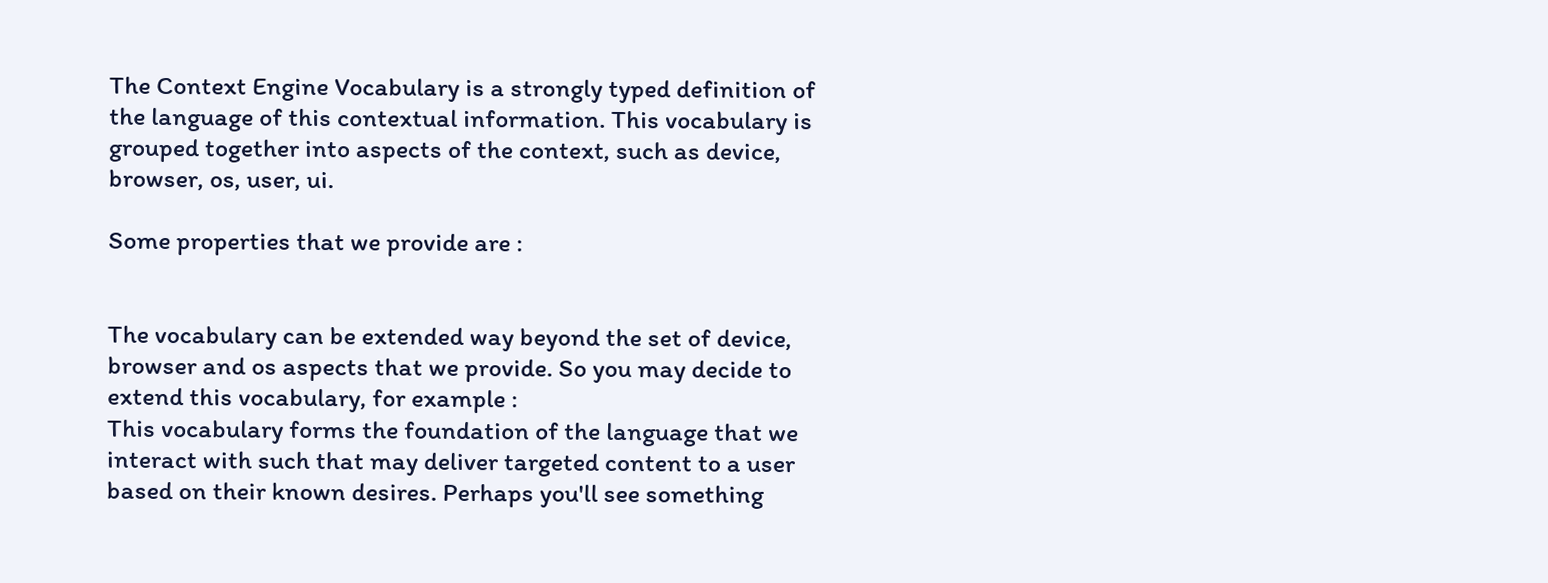The Context Engine Vocabulary is a strongly typed definition of the language of this contextual information. This vocabulary is grouped together into aspects of the context, such as device, browser, os, user, ui.

Some properties that we provide are :


The vocabulary can be extended way beyond the set of device, browser and os aspects that we provide. So you may decide to extend this vocabulary, for example :
This vocabulary forms the foundation of the language that we interact with such that may deliver targeted content to a user based on their known desires. Perhaps you'll see something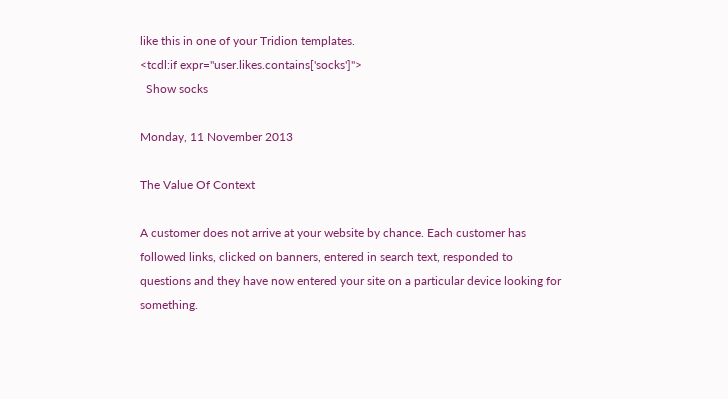like this in one of your Tridion templates.
<tcdl:if expr="user.likes.contains['socks']">
  Show socks

Monday, 11 November 2013

The Value Of Context

A customer does not arrive at your website by chance. Each customer has followed links, clicked on banners, entered in search text, responded to questions and they have now entered your site on a particular device looking for something.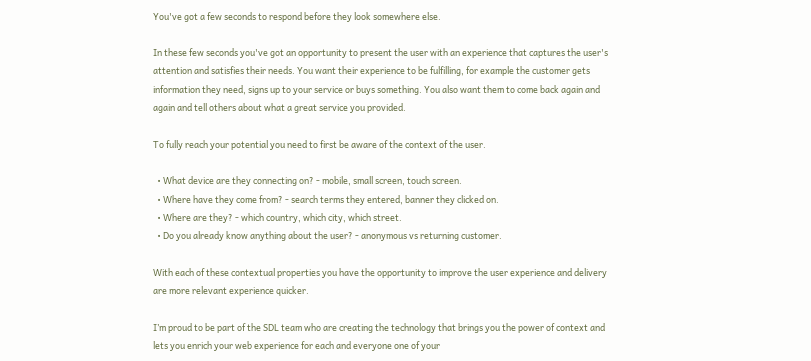You've got a few seconds to respond before they look somewhere else.

In these few seconds you've got an opportunity to present the user with an experience that captures the user's attention and satisfies their needs. You want their experience to be fulfilling, for example the customer gets information they need, signs up to your service or buys something. You also want them to come back again and again and tell others about what a great service you provided.

To fully reach your potential you need to first be aware of the context of the user.

  • What device are they connecting on? - mobile, small screen, touch screen.
  • Where have they come from? - search terms they entered, banner they clicked on.
  • Where are they? - which country, which city, which street.
  • Do you already know anything about the user? - anonymous vs returning customer.

With each of these contextual properties you have the opportunity to improve the user experience and delivery are more relevant experience quicker.

I’m proud to be part of the SDL team who are creating the technology that brings you the power of context and lets you enrich your web experience for each and everyone one of your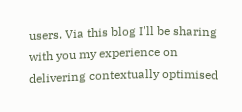users. Via this blog I'll be sharing with you my experience on delivering contextually optimised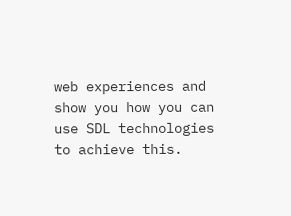web experiences and show you how you can use SDL technologies to achieve this.